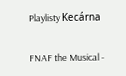Playlisty Kecárna

FNAF the Musical -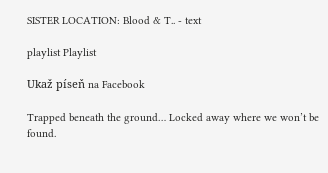SISTER LOCATION: Blood & T.. - text

playlist Playlist

Ukaž píseň na Facebook

Trapped beneath the ground… Locked away where we won’t be found.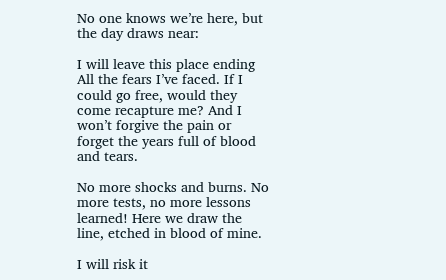No one knows we’re here, but the day draws near:

I will leave this place ending All the fears I’ve faced. If I could go free, would they come recapture me? And I won’t forgive the pain or forget the years full of blood and tears.

No more shocks and burns. No more tests, no more lessons learned! Here we draw the line, etched in blood of mine.

I will risk it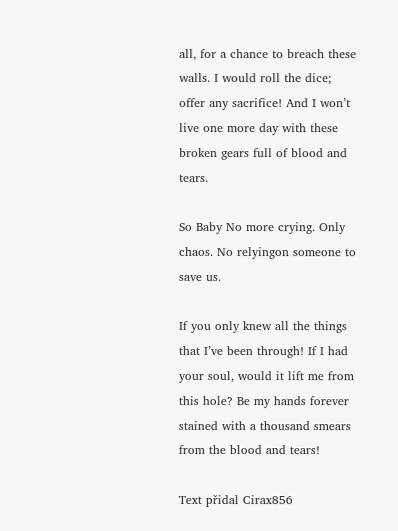all, for a chance to breach these walls. I would roll the dice; offer any sacrifice! And I won’t live one more day with these broken gears full of blood and tears.

So Baby No more crying. Only chaos. No relyingon someone to save us.

If you only knew all the things that I’ve been through! If I had your soul, would it lift me from this hole? Be my hands forever stained with a thousand smears from the blood and tears!

Text přidal Cirax856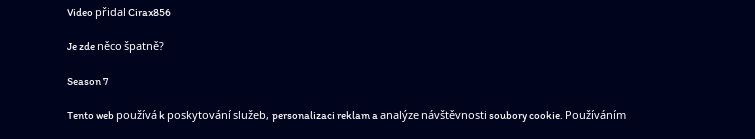Video přidal Cirax856

Je zde něco špatně?

Season 7

Tento web používá k poskytování služeb, personalizaci reklam a analýze návštěvnosti soubory cookie. Používáním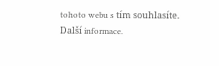tohoto webu s tím souhlasíte. Další informace.